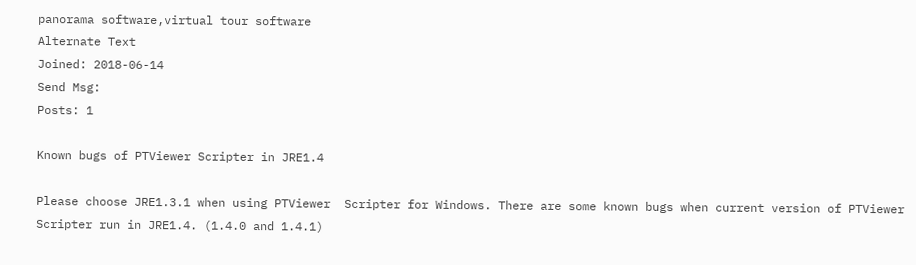panorama software,virtual tour software
Alternate Text
Joined: 2018-06-14
Send Msg:
Posts: 1

Known bugs of PTViewer Scripter in JRE1.4

Please choose JRE1.3.1 when using PTViewer  Scripter for Windows. There are some known bugs when current version of PTViewer Scripter run in JRE1.4. (1.4.0 and 1.4.1)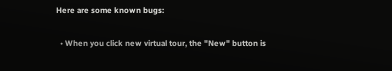Here are some known bugs:

  • When you click new virtual tour, the "New" button is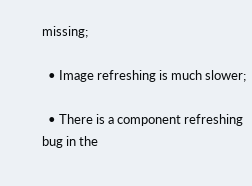missing;

  • Image refreshing is much slower;

  • There is a component refreshing bug in the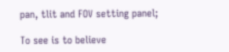pan, tlit and FOV setting panel;

To see is to believe